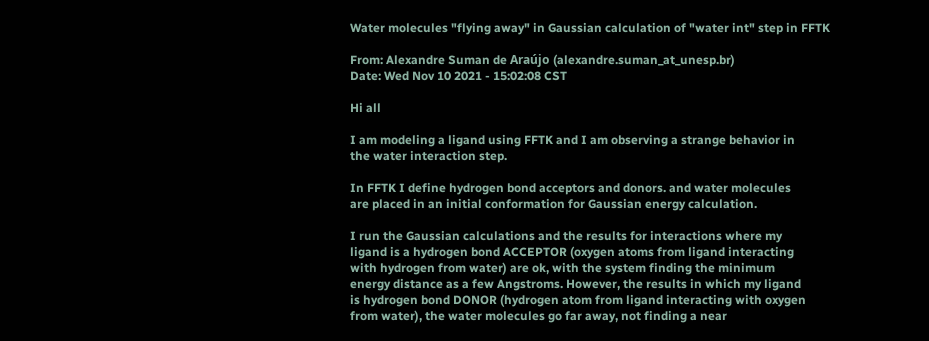Water molecules "flying away" in Gaussian calculation of "water int" step in FFTK

From: Alexandre Suman de Araújo (alexandre.suman_at_unesp.br)
Date: Wed Nov 10 2021 - 15:02:08 CST

Hi all

I am modeling a ligand using FFTK and I am observing a strange behavior in
the water interaction step.

In FFTK I define hydrogen bond acceptors and donors. and water molecules
are placed in an initial conformation for Gaussian energy calculation.

I run the Gaussian calculations and the results for interactions where my
ligand is a hydrogen bond ACCEPTOR (oxygen atoms from ligand interacting
with hydrogen from water) are ok, with the system finding the minimum
energy distance as a few Angstroms. However, the results in which my ligand
is hydrogen bond DONOR (hydrogen atom from ligand interacting with oxygen
from water), the water molecules go far away, not finding a near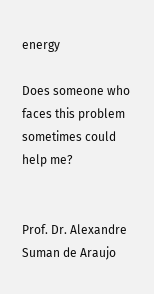energy

Does someone who faces this problem sometimes could help me?


Prof. Dr. Alexandre Suman de Araujo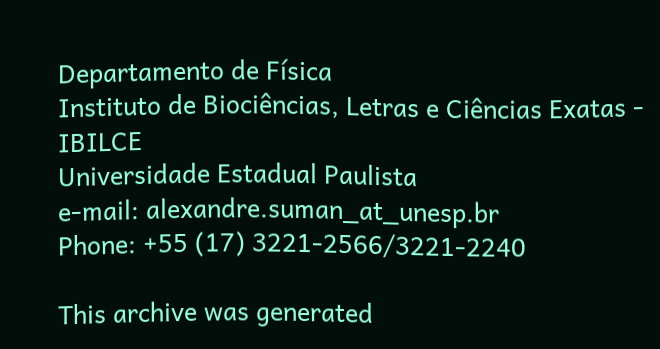Departamento de Física
Instituto de Biociências, Letras e Ciências Exatas - IBILCE
Universidade Estadual Paulista
e-mail: alexandre.suman_at_unesp.br
Phone: +55 (17) 3221-2566/3221-2240

This archive was generated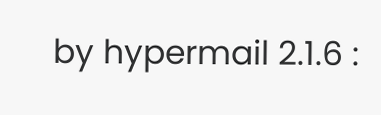by hypermail 2.1.6 :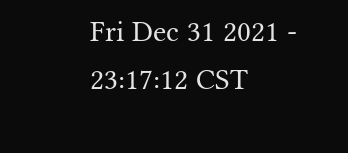Fri Dec 31 2021 - 23:17:12 CST